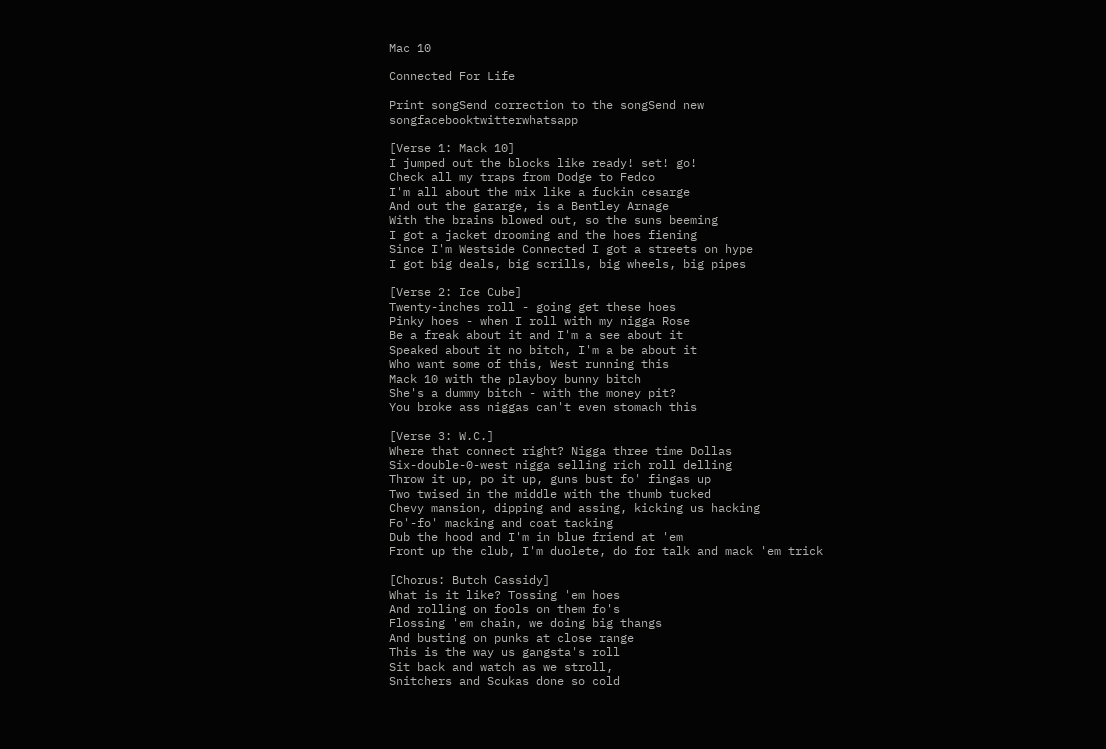Mac 10

Connected For Life

Print songSend correction to the songSend new songfacebooktwitterwhatsapp

[Verse 1: Mack 10]
I jumped out the blocks like ready! set! go!
Check all my traps from Dodge to Fedco
I'm all about the mix like a fuckin cesarge
And out the gararge, is a Bentley Arnage
With the brains blowed out, so the suns beeming
I got a jacket drooming and the hoes fiening
Since I'm Westside Connected I got a streets on hype
I got big deals, big scrills, big wheels, big pipes

[Verse 2: Ice Cube]
Twenty-inches roll - going get these hoes
Pinky hoes - when I roll with my nigga Rose
Be a freak about it and I'm a see about it
Speaked about it no bitch, I'm a be about it
Who want some of this, West running this
Mack 10 with the playboy bunny bitch
She's a dummy bitch - with the money pit?
You broke ass niggas can't even stomach this

[Verse 3: W.C.]
Where that connect right? Nigga three time Dollas
Six-double-0-west nigga selling rich roll delling
Throw it up, po it up, guns bust fo' fingas up
Two twised in the middle with the thumb tucked
Chevy mansion, dipping and assing, kicking us hacking
Fo'-fo' macking and coat tacking
Dub the hood and I'm in blue friend at 'em
Front up the club, I'm duolete, do for talk and mack 'em trick

[Chorus: Butch Cassidy]
What is it like? Tossing 'em hoes
And rolling on fools on them fo's
Flossing 'em chain, we doing big thangs
And busting on punks at close range
This is the way us gangsta's roll
Sit back and watch as we stroll,
Snitchers and Scukas done so cold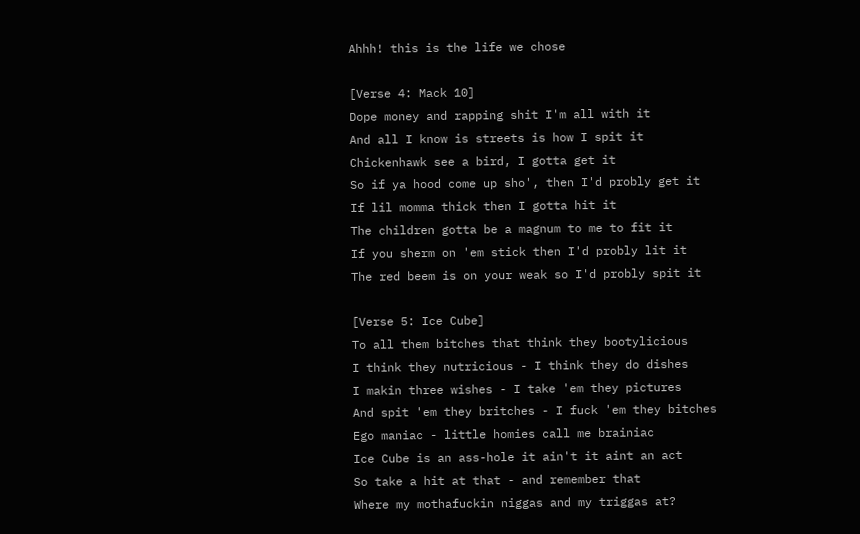Ahhh! this is the life we chose

[Verse 4: Mack 10]
Dope money and rapping shit I'm all with it
And all I know is streets is how I spit it
Chickenhawk see a bird, I gotta get it
So if ya hood come up sho', then I'd probly get it
If lil momma thick then I gotta hit it
The children gotta be a magnum to me to fit it
If you sherm on 'em stick then I'd probly lit it
The red beem is on your weak so I'd probly spit it

[Verse 5: Ice Cube]
To all them bitches that think they bootylicious
I think they nutricious - I think they do dishes
I makin three wishes - I take 'em they pictures
And spit 'em they britches - I fuck 'em they bitches
Ego maniac - little homies call me brainiac
Ice Cube is an ass-hole it ain't it aint an act
So take a hit at that - and remember that
Where my mothafuckin niggas and my triggas at?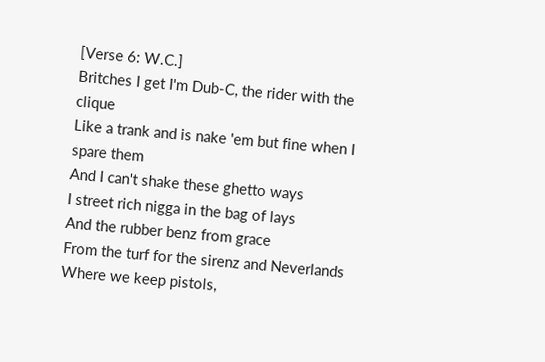[Verse 6: W.C.]
Britches I get I'm Dub-C, the rider with the clique
Like a trank and is nake 'em but fine when I spare them
And I can't shake these ghetto ways
I street rich nigga in the bag of lays
And the rubber benz from grace
From the turf for the sirenz and Neverlands
Where we keep pistols,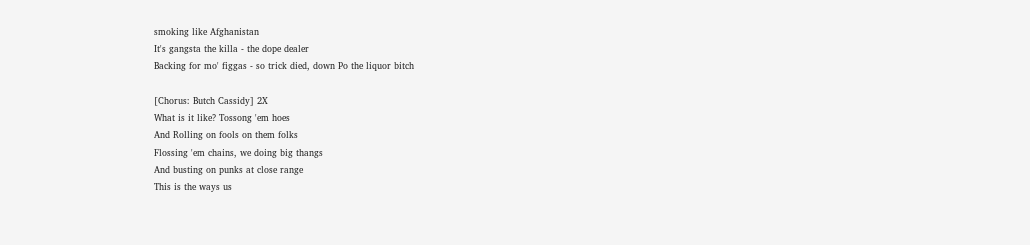smoking like Afghanistan
It's gangsta the killa - the dope dealer
Backing for mo' figgas - so trick died, down Po the liquor bitch

[Chorus: Butch Cassidy] 2X
What is it like? Tossong 'em hoes
And Rolling on fools on them folks
Flossing 'em chains, we doing big thangs
And busting on punks at close range
This is the ways us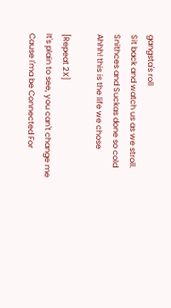gangsta's roll
Sit back and watch us as we stroll.
Snithces and Suckas done so cold
Ahhh! this is the life we chose

[Repeat 2X]
It's plain to see, you can't change me
Cause I'ma be Connected For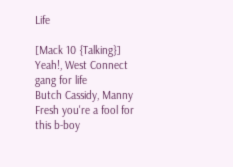Life

[Mack 10 {Talking}]
Yeah!, West Connect gang for life
Butch Cassidy, Manny Fresh you're a fool for this b-boy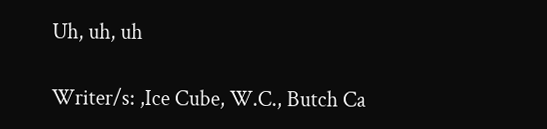Uh, uh, uh

Writer/s: ,Ice Cube, W.C., Butch Ca